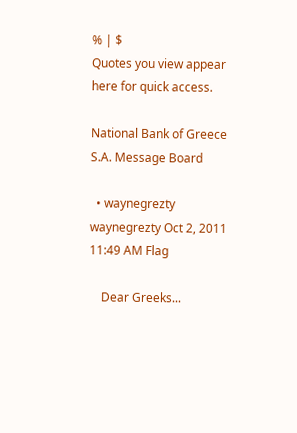% | $
Quotes you view appear here for quick access.

National Bank of Greece S.A. Message Board

  • waynegrezty waynegrezty Oct 2, 2011 11:49 AM Flag

    Dear Greeks...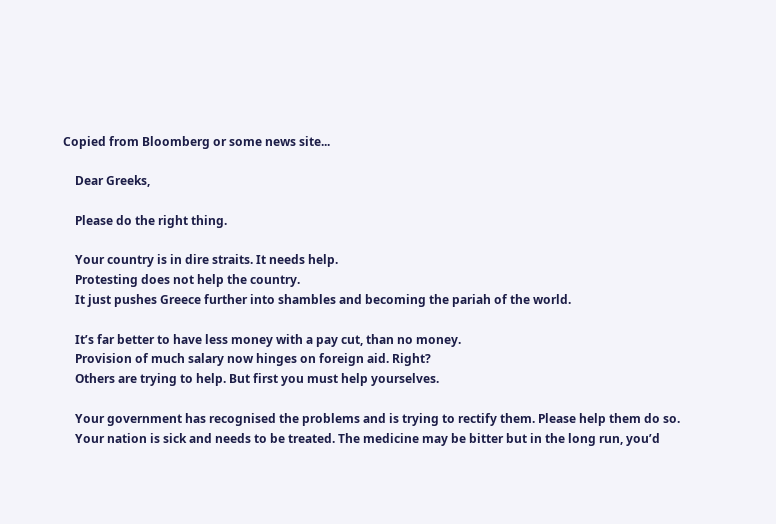Copied from Bloomberg or some news site...

    Dear Greeks,

    Please do the right thing.

    Your country is in dire straits. It needs help.
    Protesting does not help the country.
    It just pushes Greece further into shambles and becoming the pariah of the world.

    It’s far better to have less money with a pay cut, than no money.
    Provision of much salary now hinges on foreign aid. Right?
    Others are trying to help. But first you must help yourselves.

    Your government has recognised the problems and is trying to rectify them. Please help them do so.
    Your nation is sick and needs to be treated. The medicine may be bitter but in the long run, you’d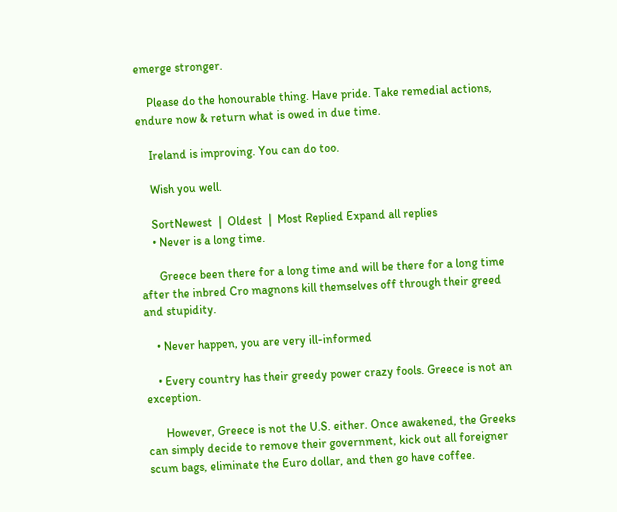emerge stronger.

    Please do the honourable thing. Have pride. Take remedial actions, endure now & return what is owed in due time.

    Ireland is improving. You can do too.

    Wish you well.

    SortNewest  |  Oldest  |  Most Replied Expand all replies
    • Never is a long time.

      Greece been there for a long time and will be there for a long time after the inbred Cro magnons kill themselves off through their greed and stupidity.

    • Never happen, you are very ill-informed

    • Every country has their greedy power crazy fools. Greece is not an exception.

      However, Greece is not the U.S. either. Once awakened, the Greeks can simply decide to remove their government, kick out all foreigner scum bags, eliminate the Euro dollar, and then go have coffee.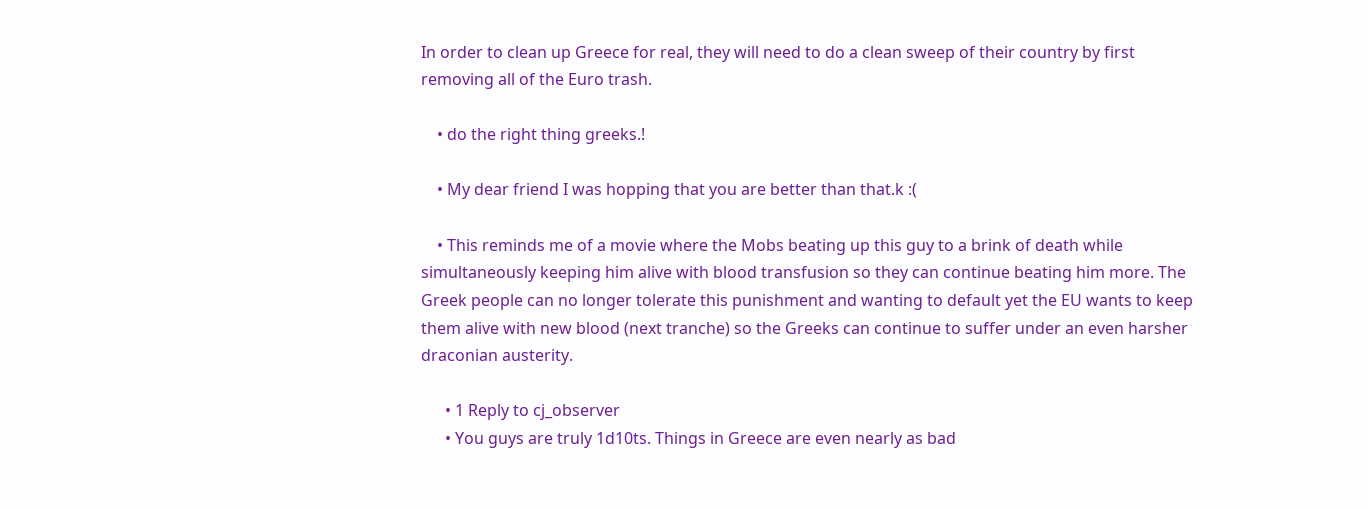In order to clean up Greece for real, they will need to do a clean sweep of their country by first removing all of the Euro trash.

    • do the right thing greeks.!

    • My dear friend I was hopping that you are better than that.k :(

    • This reminds me of a movie where the Mobs beating up this guy to a brink of death while simultaneously keeping him alive with blood transfusion so they can continue beating him more. The Greek people can no longer tolerate this punishment and wanting to default yet the EU wants to keep them alive with new blood (next tranche) so the Greeks can continue to suffer under an even harsher draconian austerity.

      • 1 Reply to cj_observer
      • You guys are truly 1d10ts. Things in Greece are even nearly as bad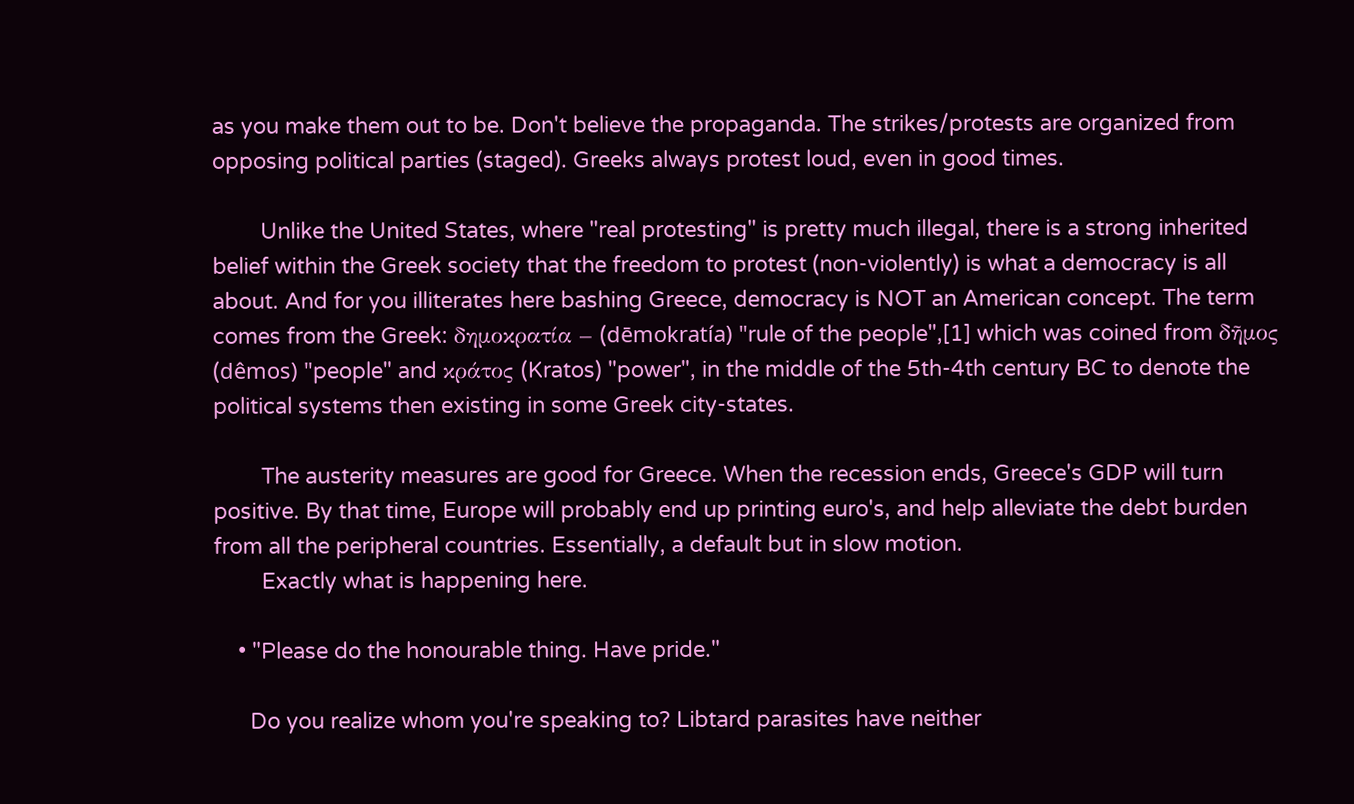as you make them out to be. Don't believe the propaganda. The strikes/protests are organized from opposing political parties (staged). Greeks always protest loud, even in good times.

        Unlike the United States, where "real protesting" is pretty much illegal, there is a strong inherited belief within the Greek society that the freedom to protest (non-violently) is what a democracy is all about. And for you illiterates here bashing Greece, democracy is NOT an American concept. The term comes from the Greek: δημοκρατία – (dēmokratía) "rule of the people",[1] which was coined from δῆμος (dêmos) "people" and κράτος (Kratos) "power", in the middle of the 5th-4th century BC to denote the political systems then existing in some Greek city-states.

        The austerity measures are good for Greece. When the recession ends, Greece's GDP will turn positive. By that time, Europe will probably end up printing euro's, and help alleviate the debt burden from all the peripheral countries. Essentially, a default but in slow motion.
        Exactly what is happening here.

    • "Please do the honourable thing. Have pride."

      Do you realize whom you're speaking to? Libtard parasites have neither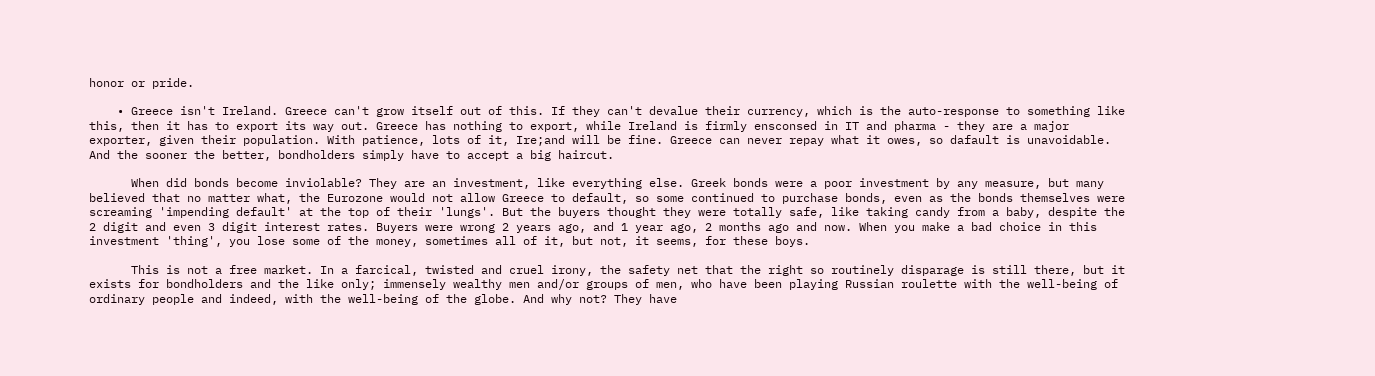honor or pride.

    • Greece isn't Ireland. Greece can't grow itself out of this. If they can't devalue their currency, which is the auto-response to something like this, then it has to export its way out. Greece has nothing to export, while Ireland is firmly ensconsed in IT and pharma - they are a major exporter, given their population. With patience, lots of it, Ire;and will be fine. Greece can never repay what it owes, so dafault is unavoidable. And the sooner the better, bondholders simply have to accept a big haircut.

      When did bonds become inviolable? They are an investment, like everything else. Greek bonds were a poor investment by any measure, but many believed that no matter what, the Eurozone would not allow Greece to default, so some continued to purchase bonds, even as the bonds themselves were screaming 'impending default' at the top of their 'lungs'. But the buyers thought they were totally safe, like taking candy from a baby, despite the 2 digit and even 3 digit interest rates. Buyers were wrong 2 years ago, and 1 year ago, 2 months ago and now. When you make a bad choice in this investment 'thing', you lose some of the money, sometimes all of it, but not, it seems, for these boys.

      This is not a free market. In a farcical, twisted and cruel irony, the safety net that the right so routinely disparage is still there, but it exists for bondholders and the like only; immensely wealthy men and/or groups of men, who have been playing Russian roulette with the well-being of ordinary people and indeed, with the well-being of the globe. And why not? They have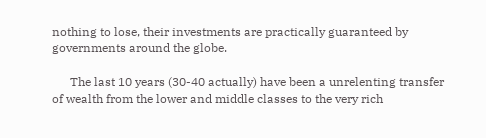nothing to lose, their investments are practically guaranteed by governments around the globe.

      The last 10 years (30-40 actually) have been a unrelenting transfer of wealth from the lower and middle classes to the very rich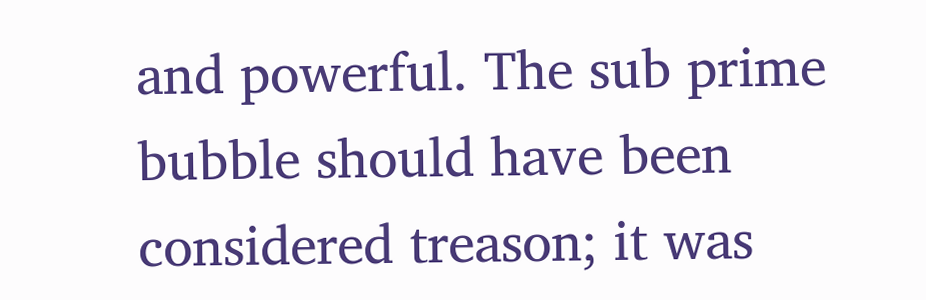and powerful. The sub prime bubble should have been considered treason; it was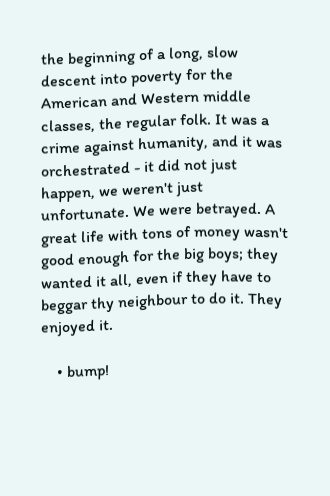the beginning of a long, slow descent into poverty for the American and Western middle classes, the regular folk. It was a crime against humanity, and it was orchestrated - it did not just happen, we weren't just unfortunate. We were betrayed. A great life with tons of money wasn't good enough for the big boys; they wanted it all, even if they have to beggar thy neighbour to do it. They enjoyed it.

    • bump!